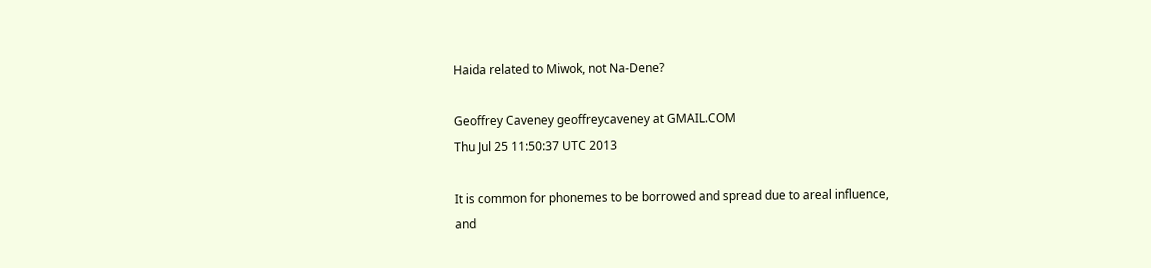Haida related to Miwok, not Na-Dene?

Geoffrey Caveney geoffreycaveney at GMAIL.COM
Thu Jul 25 11:50:37 UTC 2013

It is common for phonemes to be borrowed and spread due to areal influence,
and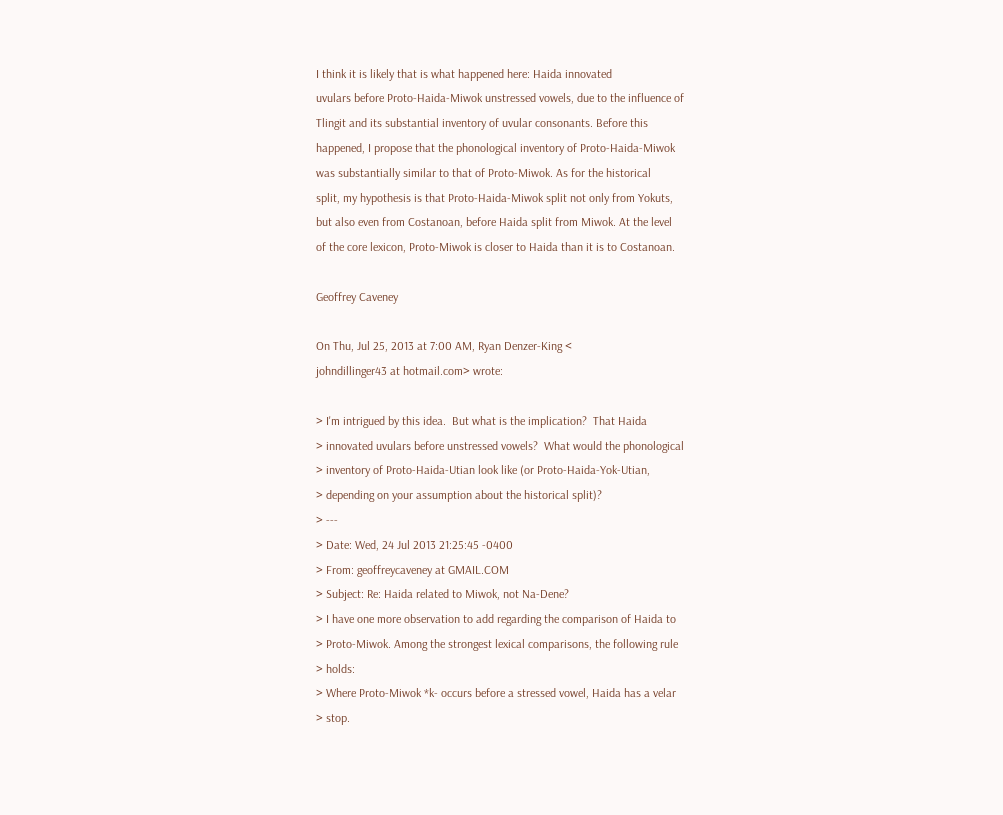I think it is likely that is what happened here: Haida innovated
uvulars before Proto-Haida-Miwok unstressed vowels, due to the influence of
Tlingit and its substantial inventory of uvular consonants. Before this
happened, I propose that the phonological inventory of Proto-Haida-Miwok
was substantially similar to that of Proto-Miwok. As for the historical
split, my hypothesis is that Proto-Haida-Miwok split not only from Yokuts,
but also even from Costanoan, before Haida split from Miwok. At the level
of the core lexicon, Proto-Miwok is closer to Haida than it is to Costanoan.

Geoffrey Caveney

On Thu, Jul 25, 2013 at 7:00 AM, Ryan Denzer-King <
johndillinger43 at hotmail.com> wrote:

> I'm intrigued by this idea.  But what is the implication?  That Haida
> innovated uvulars before unstressed vowels?  What would the phonological
> inventory of Proto-Haida-Utian look like (or Proto-Haida-Yok-Utian,
> depending on your assumption about the historical split)?
> ---
> Date: Wed, 24 Jul 2013 21:25:45 -0400
> From: geoffreycaveney at GMAIL.COM
> Subject: Re: Haida related to Miwok, not Na-Dene?
> I have one more observation to add regarding the comparison of Haida to
> Proto-Miwok. Among the strongest lexical comparisons, the following rule
> holds:
> Where Proto-Miwok *k- occurs before a stressed vowel, Haida has a velar
> stop.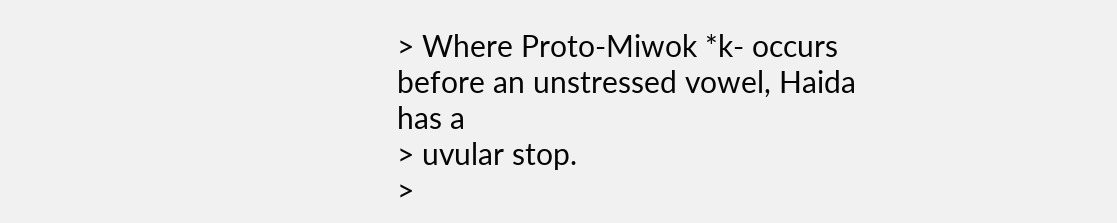> Where Proto-Miwok *k- occurs before an unstressed vowel, Haida has a
> uvular stop.
>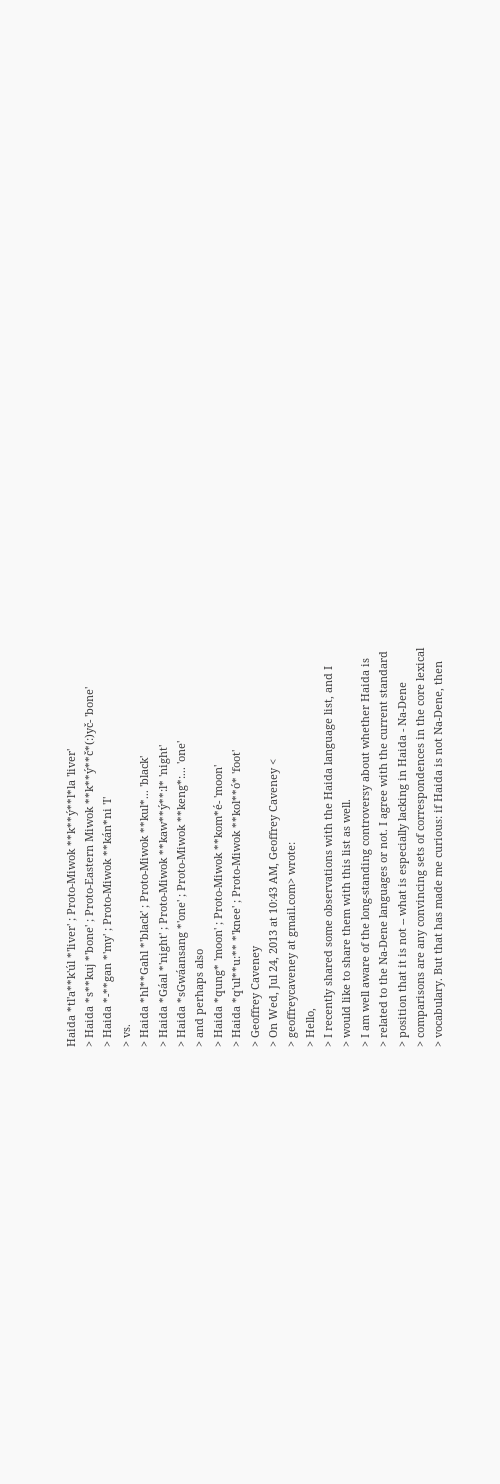Haida *tl'a**k'úl *'liver' ; Proto-Miwok **k**ý**l*la 'liver'
> Haida *s**kuj *'bone' ; Proto-Eastern Miwok **k**ý**č*(:)yč- 'bone'
> Haida *-**gan *'my' ; Proto-Miwok **kán*ni 'I'
> vs.
> Haida *hl**Gahl *'black' ; Proto-Miwok **kul*... 'black'
> Haida *Gáal *'night' ; Proto-Miwok **kaw**ý**:l* 'night'
> Haida *sGwáansang *'one' ; Proto-Miwok **keng*:... 'one'
> and perhaps also
> Haida *qung* 'moon' ; Proto-Miwok **kom*é- 'moon'
> Haida *q'ul**u:** *'knee' ; Proto-Miwok **kol**ó* 'foot'
> Geoffrey Caveney
> On Wed, Jul 24, 2013 at 10:43 AM, Geoffrey Caveney <
> geoffreycaveney at gmail.com> wrote:
> Hello,
> I recently shared some observations with the Haida language list, and I
> would like to share them with this list as well.
> I am well aware of the long-standing controversy about whether Haida is
> related to the Na-Dene languages or not. I agree with the current standard
> position that it is not -- what is especially lacking in Haida - Na-Dene
> comparisons are any convincing sets of correspondences in the core lexical
> vocabulary. But that has made me curious: if Haida is not Na-Dene, then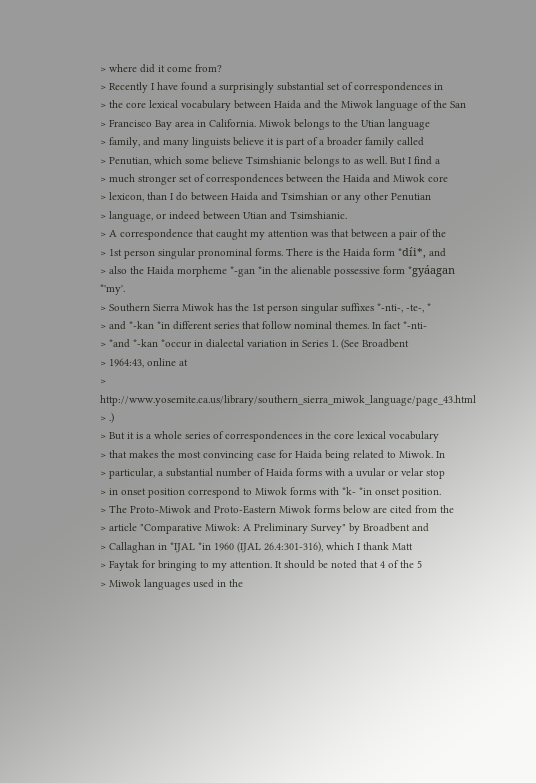> where did it come from?
> Recently I have found a surprisingly substantial set of correspondences in
> the core lexical vocabulary between Haida and the Miwok language of the San
> Francisco Bay area in California. Miwok belongs to the Utian language
> family, and many linguists believe it is part of a broader family called
> Penutian, which some believe Tsimshianic belongs to as well. But I find a
> much stronger set of correspondences between the Haida and Miwok core
> lexicon, than I do between Haida and Tsimshian or any other Penutian
> language, or indeed between Utian and Tsimshianic.
> A correspondence that caught my attention was that between a pair of the
> 1st person singular pronominal forms. There is the Haida form *díi*, and
> also the Haida morpheme *-gan *in the alienable possessive form *gyáagan *'my'.
> Southern Sierra Miwok has the 1st person singular suffixes *-nti-, -te-, *
> and *-kan *in different series that follow nominal themes. In fact *-nti-
> *and *-kan *occur in dialectal variation in Series 1. (See Broadbent
> 1964:43, online at
> http://www.yosemite.ca.us/library/southern_sierra_miwok_language/page_43.html
> .)
> But it is a whole series of correspondences in the core lexical vocabulary
> that makes the most convincing case for Haida being related to Miwok. In
> particular, a substantial number of Haida forms with a uvular or velar stop
> in onset position correspond to Miwok forms with *k- *in onset position.
> The Proto-Miwok and Proto-Eastern Miwok forms below are cited from the
> article "Comparative Miwok: A Preliminary Survey" by Broadbent and
> Callaghan in *IJAL *in 1960 (IJAL 26.4:301-316), which I thank Matt
> Faytak for bringing to my attention. It should be noted that 4 of the 5
> Miwok languages used in the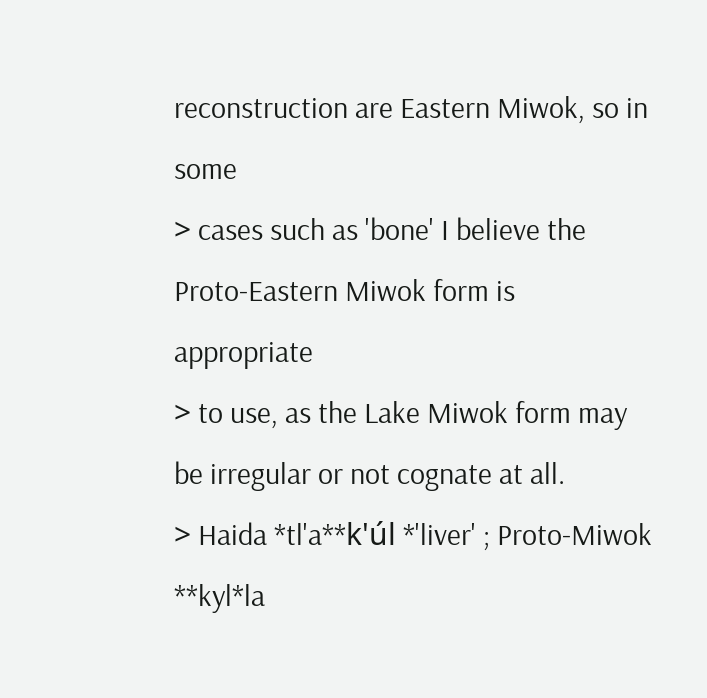reconstruction are Eastern Miwok, so in some
> cases such as 'bone' I believe the Proto-Eastern Miwok form is appropriate
> to use, as the Lake Miwok form may be irregular or not cognate at all.
> Haida *tl'a**k'úl *'liver' ; Proto-Miwok **kyl*la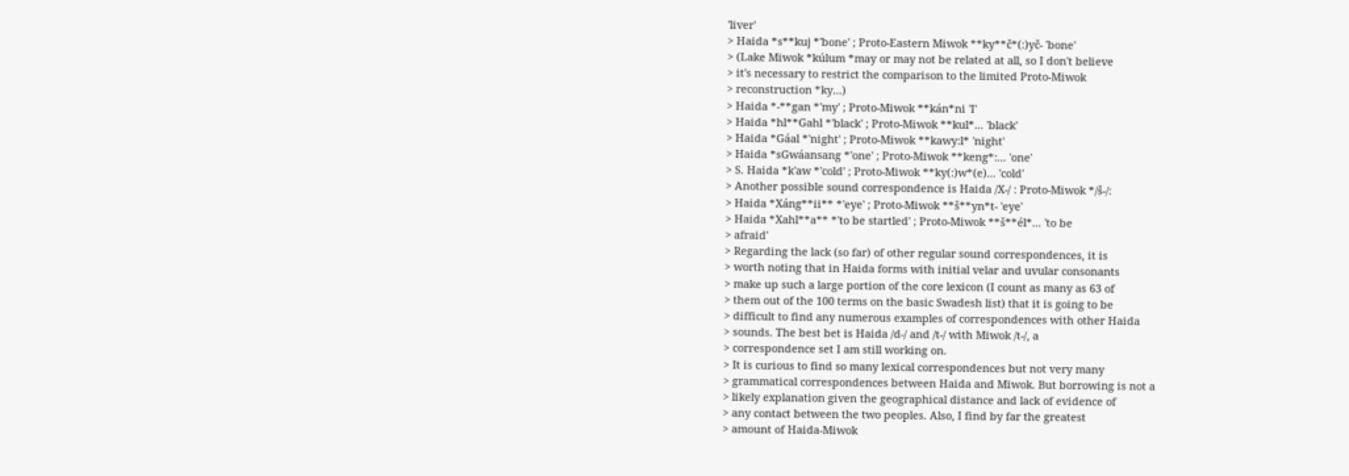'liver'
> Haida *s**kuj *'bone' ; Proto-Eastern Miwok **ky**č*(:)yč- 'bone'
> (Lake Miwok *kúlum *may or may not be related at all, so I don't believe
> it's necessary to restrict the comparison to the limited Proto-Miwok
> reconstruction *ky...)
> Haida *-**gan *'my' ; Proto-Miwok **kán*ni 'I'
> Haida *hl**Gahl *'black' ; Proto-Miwok **kul*... 'black'
> Haida *Gáal *'night' ; Proto-Miwok **kawy:l* 'night'
> Haida *sGwáansang *'one' ; Proto-Miwok **keng*:... 'one'
> S. Haida *k'aw *'cold' ; Proto-Miwok **ky(:)w*(e)... 'cold'
> Another possible sound correspondence is Haida /X-/ : Proto-Miwok */š-/:
> Haida *Xáng**ii** *'eye' ; Proto-Miwok **š**yn*t- 'eye'
> Haida *Xahl**a** *'to be startled' ; Proto-Miwok **š**él*... 'to be
> afraid'
> Regarding the lack (so far) of other regular sound correspondences, it is
> worth noting that in Haida forms with initial velar and uvular consonants
> make up such a large portion of the core lexicon (I count as many as 63 of
> them out of the 100 terms on the basic Swadesh list) that it is going to be
> difficult to find any numerous examples of correspondences with other Haida
> sounds. The best bet is Haida /d-/ and /t-/ with Miwok /t-/, a
> correspondence set I am still working on.
> It is curious to find so many lexical correspondences but not very many
> grammatical correspondences between Haida and Miwok. But borrowing is not a
> likely explanation given the geographical distance and lack of evidence of
> any contact between the two peoples. Also, I find by far the greatest
> amount of Haida-Miwok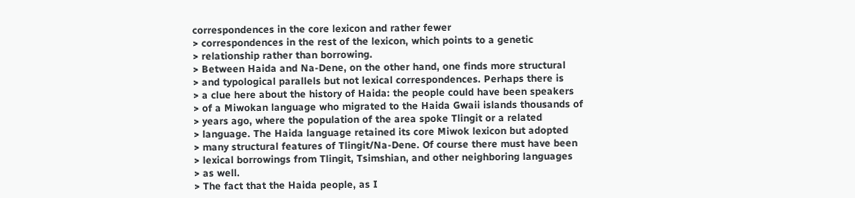correspondences in the core lexicon and rather fewer
> correspondences in the rest of the lexicon, which points to a genetic
> relationship rather than borrowing.
> Between Haida and Na-Dene, on the other hand, one finds more structural
> and typological parallels but not lexical correspondences. Perhaps there is
> a clue here about the history of Haida: the people could have been speakers
> of a Miwokan language who migrated to the Haida Gwaii islands thousands of
> years ago, where the population of the area spoke Tlingit or a related
> language. The Haida language retained its core Miwok lexicon but adopted
> many structural features of Tlingit/Na-Dene. Of course there must have been
> lexical borrowings from Tlingit, Tsimshian, and other neighboring languages
> as well.
> The fact that the Haida people, as I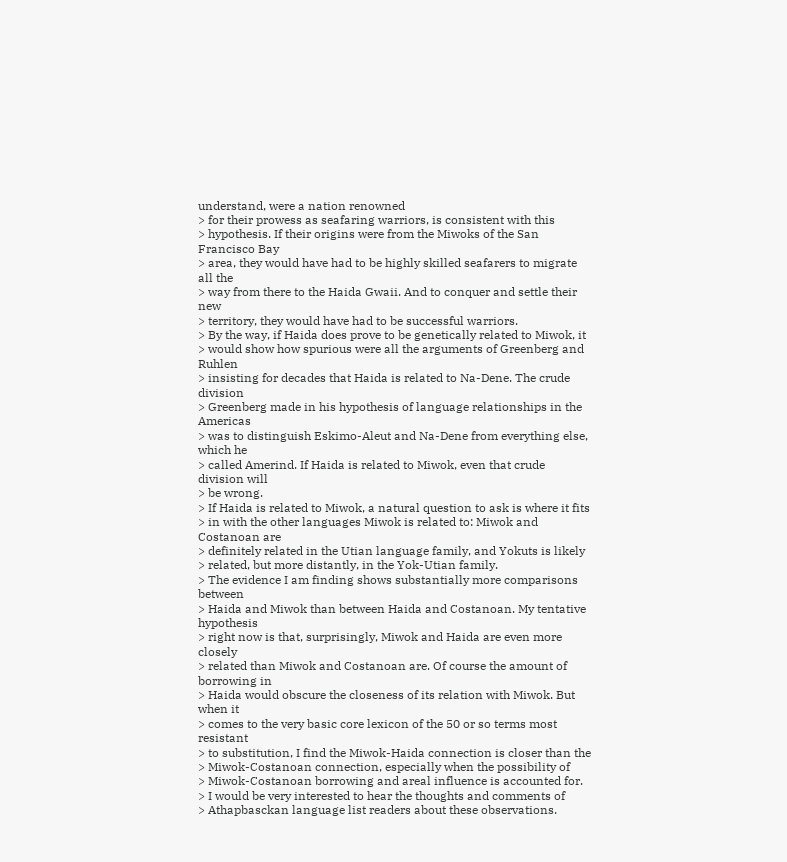understand, were a nation renowned
> for their prowess as seafaring warriors, is consistent with this
> hypothesis. If their origins were from the Miwoks of the San Francisco Bay
> area, they would have had to be highly skilled seafarers to migrate all the
> way from there to the Haida Gwaii. And to conquer and settle their new
> territory, they would have had to be successful warriors.
> By the way, if Haida does prove to be genetically related to Miwok, it
> would show how spurious were all the arguments of Greenberg and Ruhlen
> insisting for decades that Haida is related to Na-Dene. The crude division
> Greenberg made in his hypothesis of language relationships in the Americas
> was to distinguish Eskimo-Aleut and Na-Dene from everything else, which he
> called Amerind. If Haida is related to Miwok, even that crude division will
> be wrong.
> If Haida is related to Miwok, a natural question to ask is where it fits
> in with the other languages Miwok is related to: Miwok and Costanoan are
> definitely related in the Utian language family, and Yokuts is likely
> related, but more distantly, in the Yok-Utian family.
> The evidence I am finding shows substantially more comparisons between
> Haida and Miwok than between Haida and Costanoan. My tentative hypothesis
> right now is that, surprisingly, Miwok and Haida are even more closely
> related than Miwok and Costanoan are. Of course the amount of borrowing in
> Haida would obscure the closeness of its relation with Miwok. But when it
> comes to the very basic core lexicon of the 50 or so terms most resistant
> to substitution, I find the Miwok-Haida connection is closer than the
> Miwok-Costanoan connection, especially when the possibility of
> Miwok-Costanoan borrowing and areal influence is accounted for.
> I would be very interested to hear the thoughts and comments of
> Athapbasckan language list readers about these observations.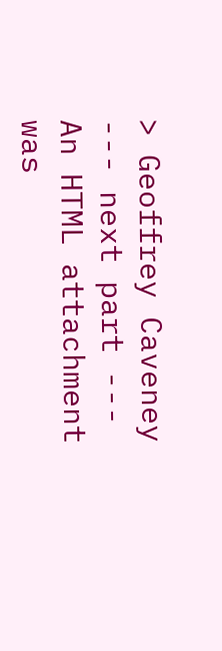> Geoffrey Caveney
--- next part ---
An HTML attachment was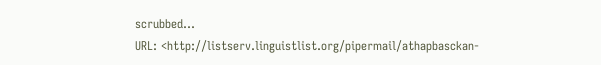scrubbed...
URL: <http://listserv.linguistlist.org/pipermail/athapbasckan-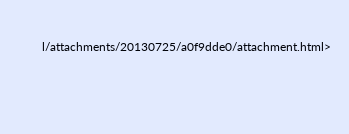l/attachments/20130725/a0f9dde0/attachment.html>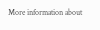More information about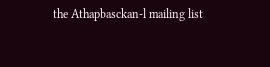the Athapbasckan-l mailing list